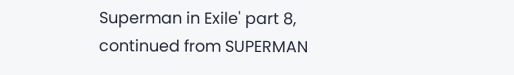Superman in Exile' part 8, continued from SUPERMAN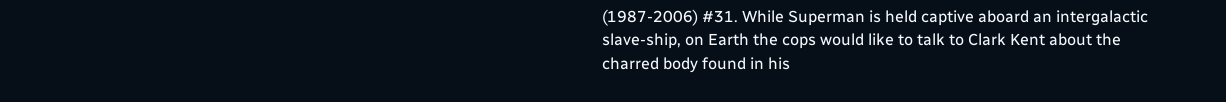(1987-2006) #31. While Superman is held captive aboard an intergalactic slave-ship, on Earth the cops would like to talk to Clark Kent about the charred body found in his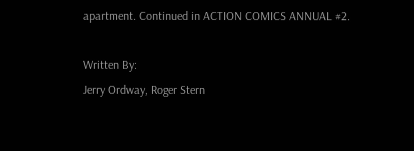apartment. Continued in ACTION COMICS ANNUAL #2.

Written By:
Jerry Ordway, Roger Stern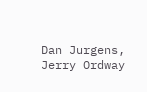Dan Jurgens, Jerry Ordway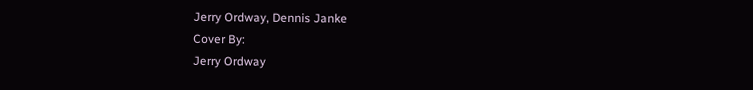Jerry Ordway, Dennis Janke
Cover By:
Jerry Ordway